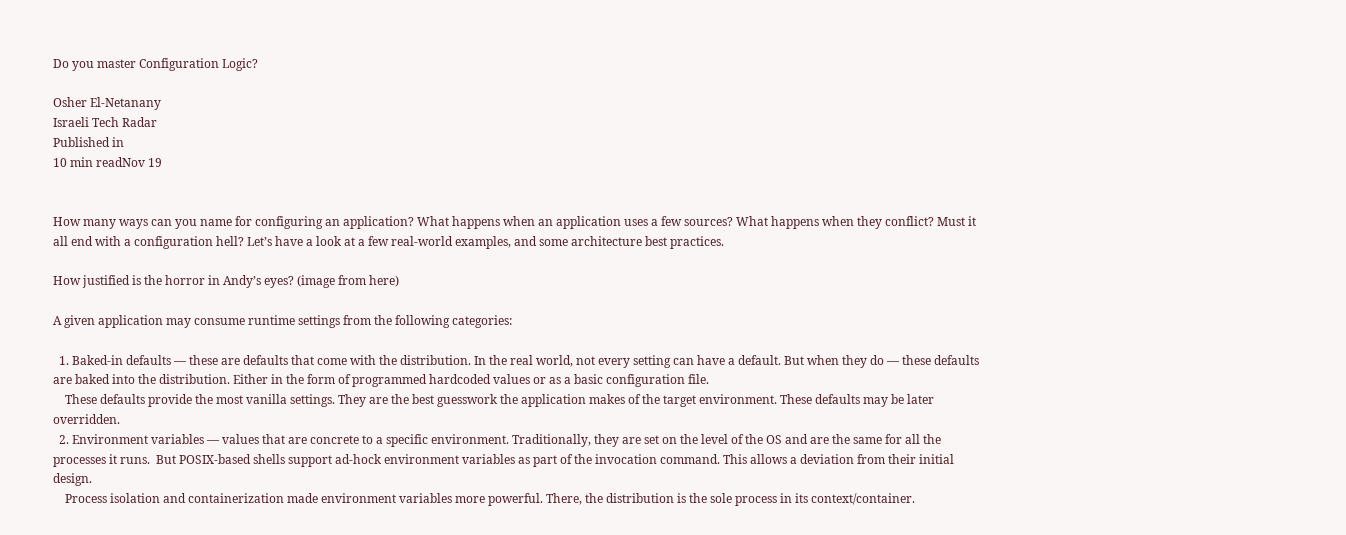Do you master Configuration Logic?

Osher El-Netanany
Israeli Tech Radar
Published in
10 min readNov 19


How many ways can you name for configuring an application? What happens when an application uses a few sources? What happens when they conflict? Must it all end with a configuration hell? Let’s have a look at a few real-world examples, and some architecture best practices.

How justified is the horror in Andy’s eyes? (image from here)

A given application may consume runtime settings from the following categories:

  1. Baked-in defaults — these are defaults that come with the distribution. In the real world, not every setting can have a default. But when they do — these defaults are baked into the distribution. Either in the form of programmed hardcoded values or as a basic configuration file.
    These defaults provide the most vanilla settings. They are the best guesswork the application makes of the target environment. These defaults may be later overridden.
  2. Environment variables — values that are concrete to a specific environment. Traditionally, they are set on the level of the OS and are the same for all the processes it runs.  But POSIX-based shells support ad-hock environment variables as part of the invocation command. This allows a deviation from their initial design.
    Process isolation and containerization made environment variables more powerful. There, the distribution is the sole process in its context/container.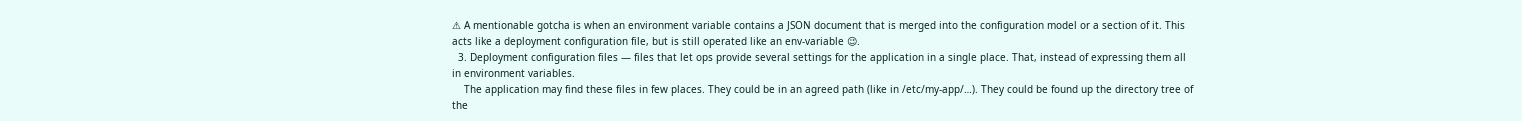⚠ A mentionable gotcha is when an environment variable contains a JSON document that is merged into the configuration model or a section of it. This acts like a deployment configuration file, but is still operated like an env-variable 😉.
  3. Deployment configuration files — files that let ops provide several settings for the application in a single place. That, instead of expressing them all in environment variables.
    The application may find these files in few places. They could be in an agreed path (like in /etc/my-app/…). They could be found up the directory tree of the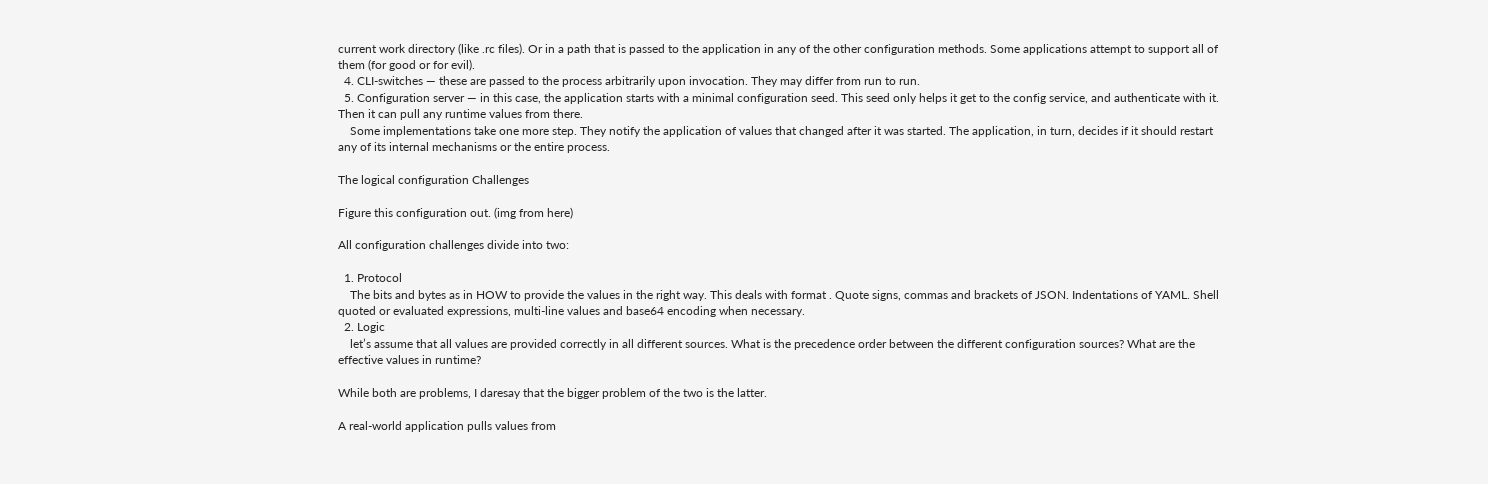current work directory (like .rc files). Or in a path that is passed to the application in any of the other configuration methods. Some applications attempt to support all of them (for good or for evil).
  4. CLI-switches — these are passed to the process arbitrarily upon invocation. They may differ from run to run.
  5. Configuration server — in this case, the application starts with a minimal configuration seed. This seed only helps it get to the config service, and authenticate with it. Then it can pull any runtime values from there.
    Some implementations take one more step. They notify the application of values that changed after it was started. The application, in turn, decides if it should restart any of its internal mechanisms or the entire process.

The logical configuration Challenges

Figure this configuration out. (img from here)

All configuration challenges divide into two:

  1. Protocol
    The bits and bytes as in HOW to provide the values in the right way. This deals with format . Quote signs, commas and brackets of JSON. Indentations of YAML. Shell quoted or evaluated expressions, multi-line values and base64 encoding when necessary.
  2. Logic
    let’s assume that all values are provided correctly in all different sources. What is the precedence order between the different configuration sources? What are the effective values in runtime?

While both are problems, I daresay that the bigger problem of the two is the latter.

A real-world application pulls values from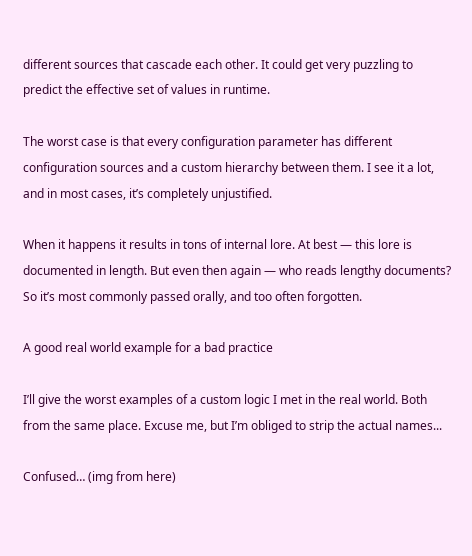different sources that cascade each other. It could get very puzzling to predict the effective set of values in runtime.

The worst case is that every configuration parameter has different configuration sources and a custom hierarchy between them. I see it a lot, and in most cases, it’s completely unjustified.

When it happens it results in tons of internal lore. At best — this lore is documented in length. But even then again — who reads lengthy documents? So it’s most commonly passed orally, and too often forgotten.

A good real world example for a bad practice

I’ll give the worst examples of a custom logic I met in the real world. Both from the same place. Excuse me, but I’m obliged to strip the actual names...

Confused… (img from here)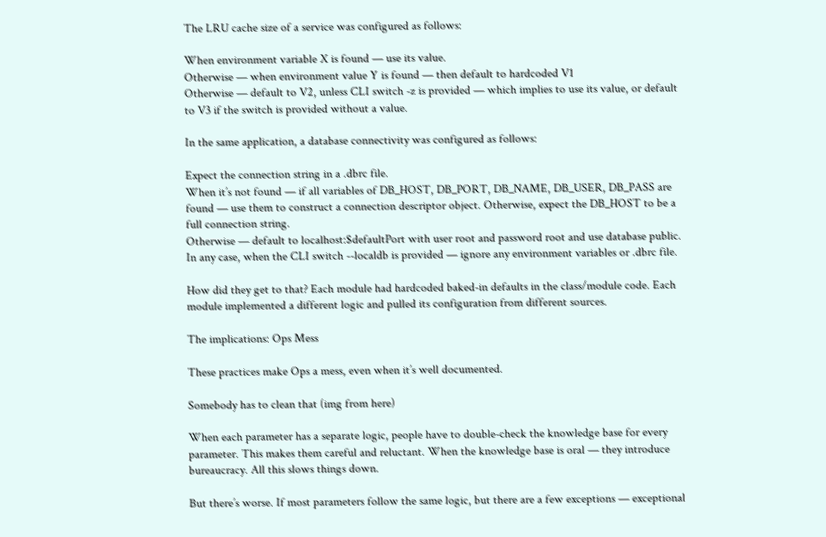The LRU cache size of a service was configured as follows:

When environment variable X is found — use its value.
Otherwise — when environment value Y is found — then default to hardcoded V1
Otherwise — default to V2, unless CLI switch -z is provided — which implies to use its value, or default to V3 if the switch is provided without a value.

In the same application, a database connectivity was configured as follows:

Expect the connection string in a .dbrc file.
When it’s not found — if all variables of DB_HOST, DB_PORT, DB_NAME, DB_USER, DB_PASS are found — use them to construct a connection descriptor object. Otherwise, expect the DB_HOST to be a full connection string.
Otherwise — default to localhost:$defaultPort with user root and password root and use database public.
In any case, when the CLI switch --localdb is provided — ignore any environment variables or .dbrc file.

How did they get to that? Each module had hardcoded baked-in defaults in the class/module code. Each module implemented a different logic and pulled its configuration from different sources.

The implications: Ops Mess

These practices make Ops a mess, even when it’s well documented.

Somebody has to clean that (img from here)

When each parameter has a separate logic, people have to double-check the knowledge base for every parameter. This makes them careful and reluctant. When the knowledge base is oral — they introduce bureaucracy. All this slows things down.

But there’s worse. If most parameters follow the same logic, but there are a few exceptions — exceptional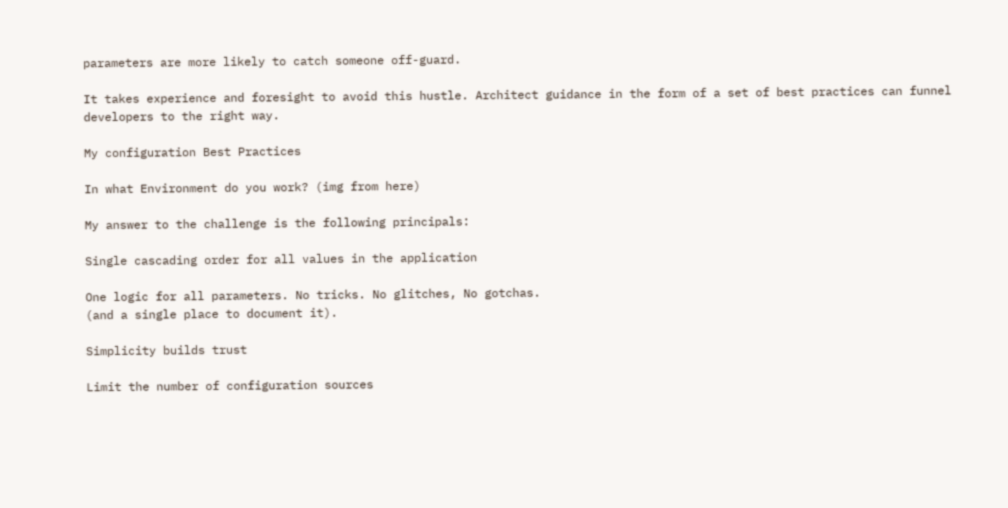parameters are more likely to catch someone off-guard.

It takes experience and foresight to avoid this hustle. Architect guidance in the form of a set of best practices can funnel developers to the right way.

My configuration Best Practices

In what Environment do you work? (img from here)

My answer to the challenge is the following principals:

Single cascading order for all values in the application

One logic for all parameters. No tricks. No glitches, No gotchas.
(and a single place to document it).

Simplicity builds trust

Limit the number of configuration sources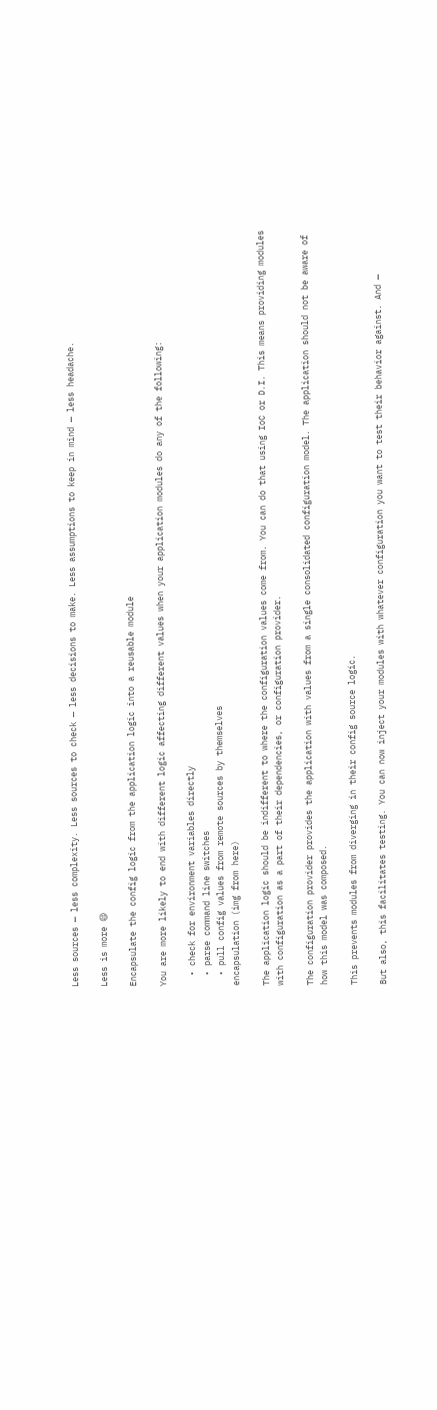Less sources — less complexity. Less sources to check — less decisions to make. Less assumptions to keep in mind — less headache.

Less is more 😄

Encapsulate the config logic from the application logic into a reusable module

You are more likely to end with different logic affecting different values when your application modules do any of the following:

  • check for environment variables directly
  • parse command line switches
  • pull config values from remote sources by themselves
encapsulation (img from here)

The application logic should be indifferent to where the configuration values come from. You can do that using IoC or D.I. This means providing modules with configuration as a part of their dependencies, or configuration provider.

The configuration provider provides the application with values from a single consolidated configuration model. The application should not be aware of how this model was composed.

This prevents modules from diverging in their config source logic.

But also, this facilitates testing. You can now inject your modules with whatever configuration you want to test their behavior against. And —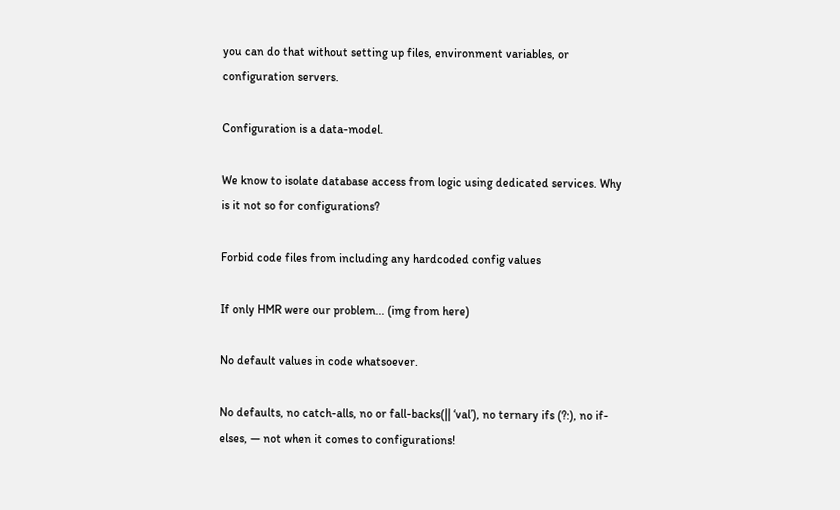you can do that without setting up files, environment variables, or configuration servers.

Configuration is a data-model.

We know to isolate database access from logic using dedicated services. Why is it not so for configurations?

Forbid code files from including any hardcoded config values

If only HMR were our problem... (img from here)

No default values in code whatsoever.

No defaults, no catch-alls, no or fall-backs(|| ‘val’), no ternary ifs (?:), no if-elses, — not when it comes to configurations!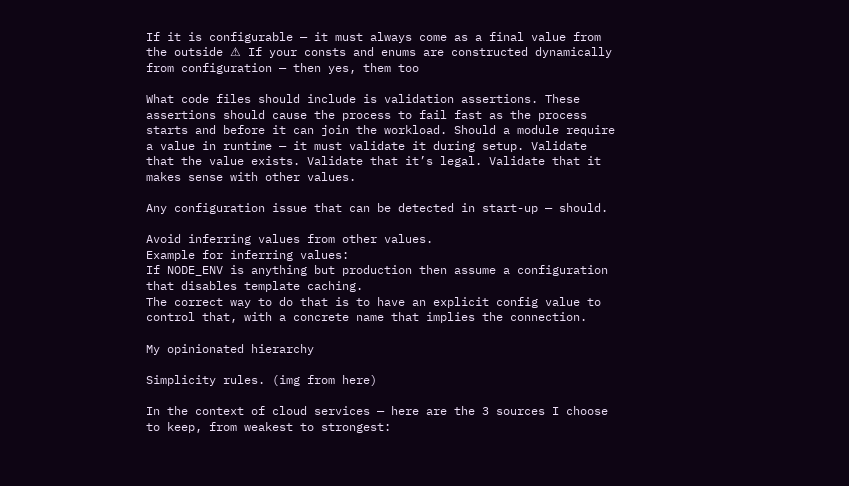If it is configurable — it must always come as a final value from the outside ⚠ If your consts and enums are constructed dynamically from configuration — then yes, them too

What code files should include is validation assertions. These assertions should cause the process to fail fast as the process starts and before it can join the workload. Should a module require a value in runtime — it must validate it during setup. Validate that the value exists. Validate that it’s legal. Validate that it makes sense with other values.

Any configuration issue that can be detected in start-up — should.

Avoid inferring values from other values.
Example for inferring values:
If NODE_ENV is anything but production then assume a configuration that disables template caching.
The correct way to do that is to have an explicit config value to control that, with a concrete name that implies the connection.

My opinionated hierarchy

Simplicity rules. (img from here)

In the context of cloud services — here are the 3 sources I choose to keep, from weakest to strongest: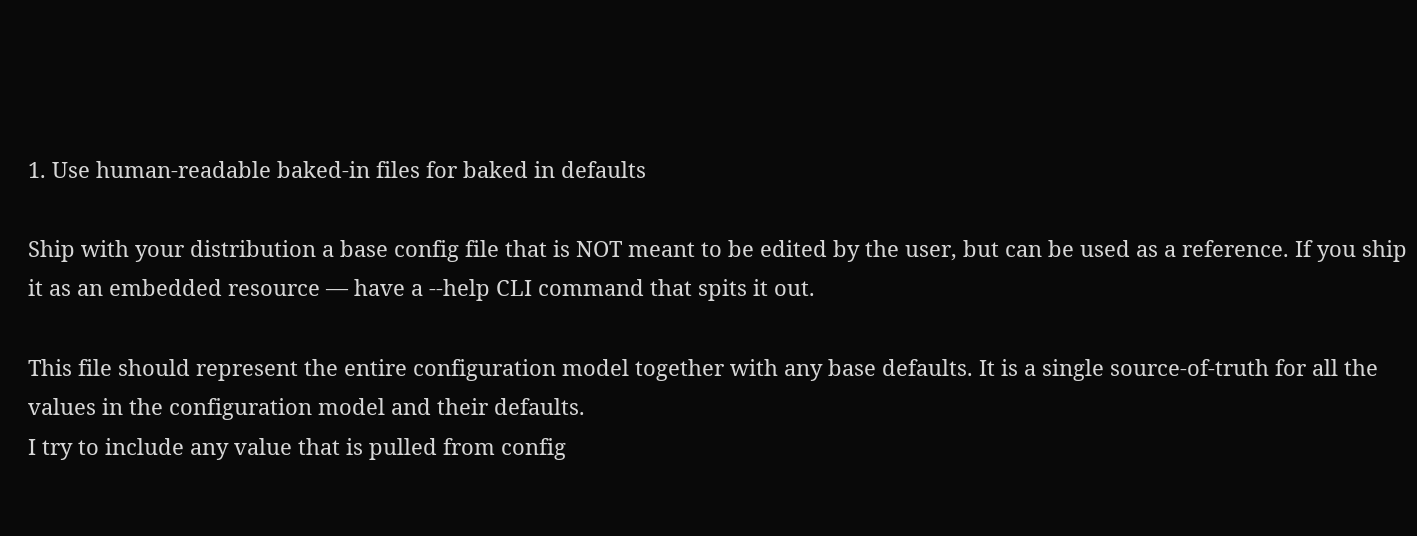1. Use human-readable baked-in files for baked in defaults

Ship with your distribution a base config file that is NOT meant to be edited by the user, but can be used as a reference. If you ship it as an embedded resource — have a --help CLI command that spits it out.

This file should represent the entire configuration model together with any base defaults. It is a single source-of-truth for all the values in the configuration model and their defaults.
I try to include any value that is pulled from config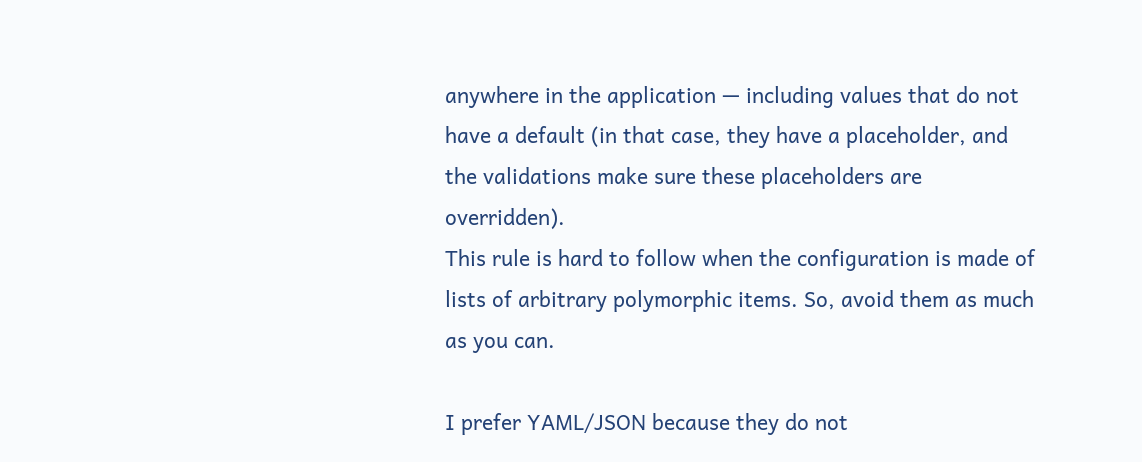anywhere in the application — including values that do not have a default (in that case, they have a placeholder, and the validations make sure these placeholders are overridden).
This rule is hard to follow when the configuration is made of lists of arbitrary polymorphic items. So, avoid them as much as you can.

I prefer YAML/JSON because they do not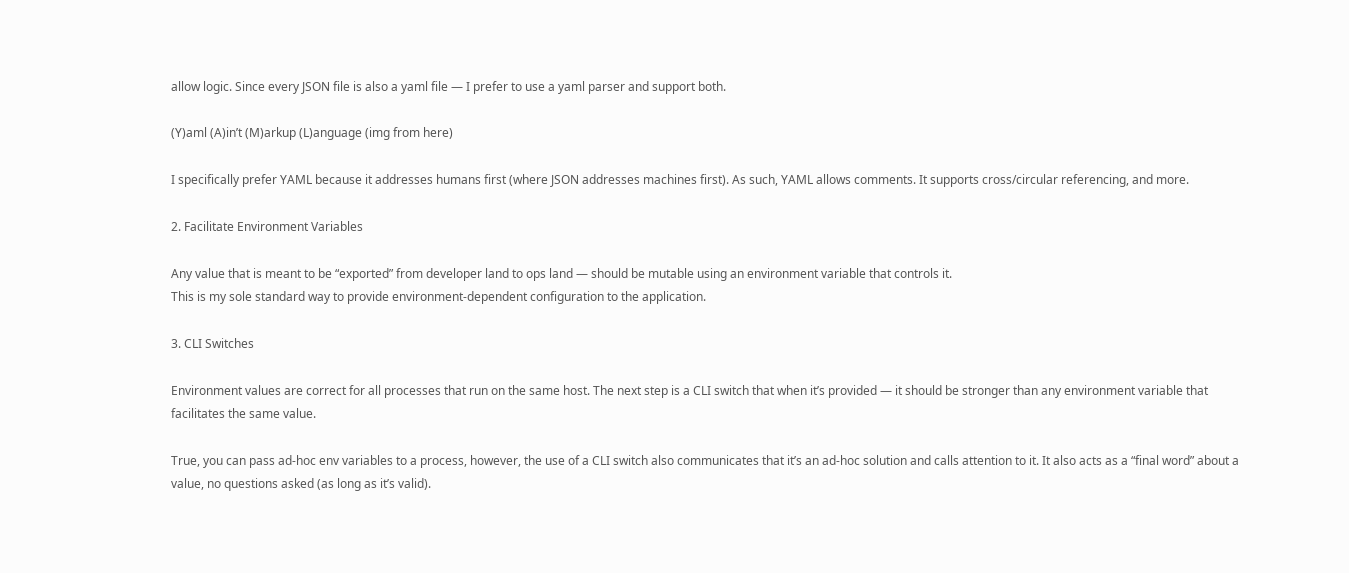allow logic. Since every JSON file is also a yaml file — I prefer to use a yaml parser and support both.

(Y)aml (A)in’t (M)arkup (L)anguage (img from here)

I specifically prefer YAML because it addresses humans first (where JSON addresses machines first). As such, YAML allows comments. It supports cross/circular referencing, and more.

2. Facilitate Environment Variables

Any value that is meant to be “exported” from developer land to ops land — should be mutable using an environment variable that controls it.
This is my sole standard way to provide environment-dependent configuration to the application.

3. CLI Switches

Environment values are correct for all processes that run on the same host. The next step is a CLI switch that when it’s provided — it should be stronger than any environment variable that facilitates the same value.

True, you can pass ad-hoc env variables to a process, however, the use of a CLI switch also communicates that it’s an ad-hoc solution and calls attention to it. It also acts as a “final word” about a value, no questions asked (as long as it’s valid).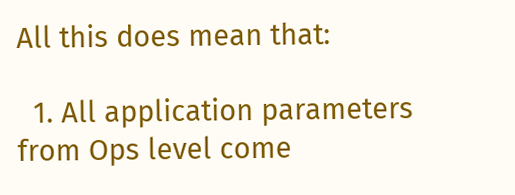All this does mean that:

  1. All application parameters from Ops level come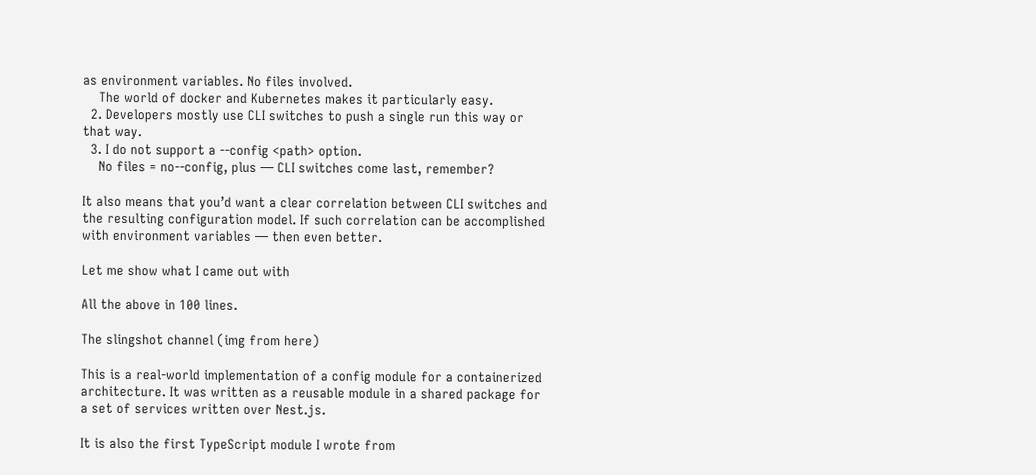as environment variables. No files involved.
    The world of docker and Kubernetes makes it particularly easy.
  2. Developers mostly use CLI switches to push a single run this way or that way.
  3. I do not support a --config <path> option.
    No files = no--config, plus — CLI switches come last, remember?

It also means that you’d want a clear correlation between CLI switches and the resulting configuration model. If such correlation can be accomplished with environment variables — then even better.

Let me show what I came out with

All the above in 100 lines.

The slingshot channel (img from here)

This is a real-world implementation of a config module for a containerized architecture. It was written as a reusable module in a shared package for a set of services written over Nest.js.

It is also the first TypeScript module I wrote from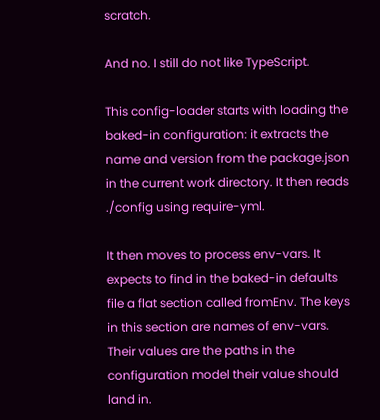scratch.

And no. I still do not like TypeScript.

This config-loader starts with loading the baked-in configuration: it extracts the name and version from the package.json in the current work directory. It then reads ./config using require-yml.

It then moves to process env-vars. It expects to find in the baked-in defaults file a flat section called fromEnv. The keys in this section are names of env-vars. Their values are the paths in the configuration model their value should land in.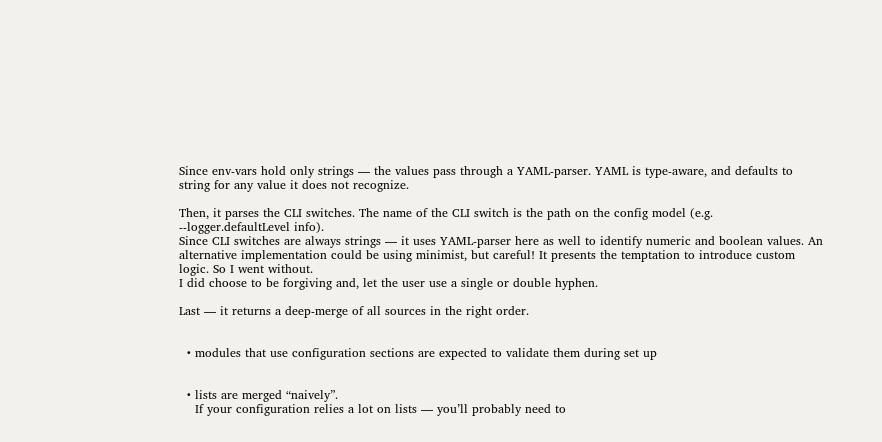Since env-vars hold only strings — the values pass through a YAML-parser. YAML is type-aware, and defaults to string for any value it does not recognize.

Then, it parses the CLI switches. The name of the CLI switch is the path on the config model (e.g. --logger.defaultLevel info).
Since CLI switches are always strings — it uses YAML-parser here as well to identify numeric and boolean values. An alternative implementation could be using minimist, but careful! It presents the temptation to introduce custom logic. So I went without.
I did choose to be forgiving and, let the user use a single or double hyphen.

Last — it returns a deep-merge of all sources in the right order.


  • modules that use configuration sections are expected to validate them during set up


  • lists are merged “naively”.
    If your configuration relies a lot on lists — you’ll probably need to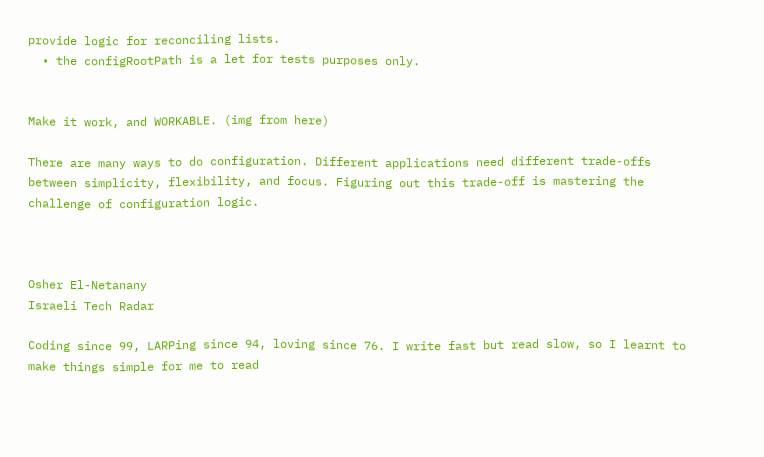provide logic for reconciling lists.
  • the configRootPath is a let for tests purposes only.


Make it work, and WORKABLE. (img from here)

There are many ways to do configuration. Different applications need different trade-offs between simplicity, flexibility, and focus. Figuring out this trade-off is mastering the challenge of configuration logic.



Osher El-Netanany
Israeli Tech Radar

Coding since 99, LARPing since 94, loving since 76. I write fast but read slow, so I learnt to make things simple for me to read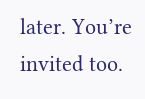later. You’re invited too.